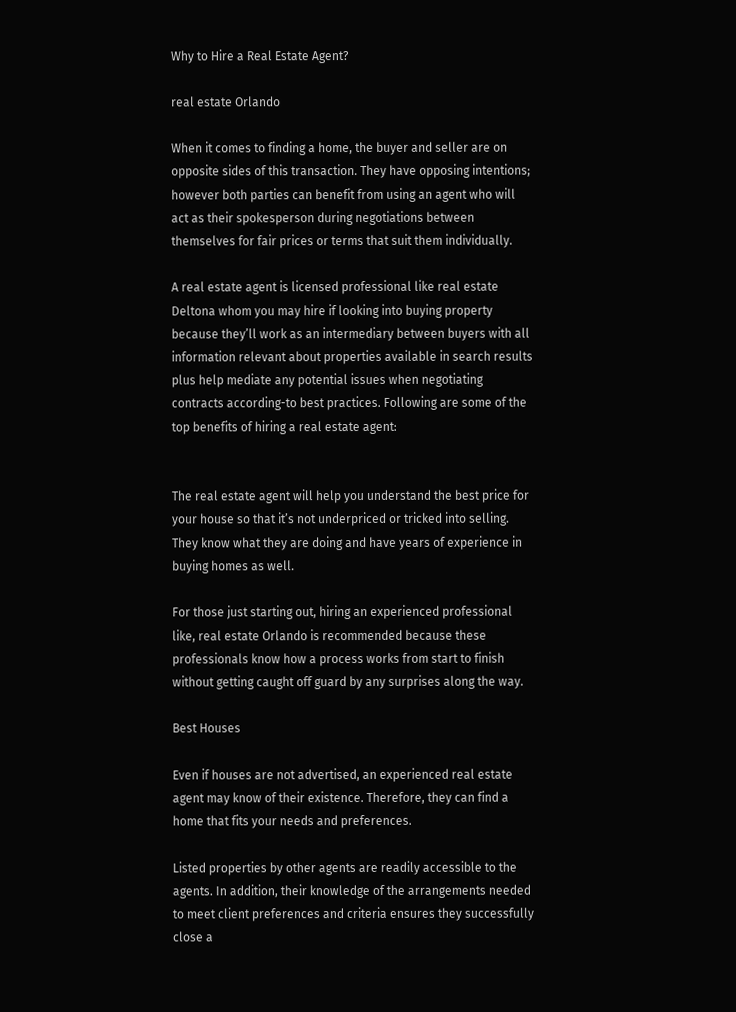Why to Hire a Real Estate Agent?

real estate Orlando

When it comes to finding a home, the buyer and seller are on opposite sides of this transaction. They have opposing intentions; however both parties can benefit from using an agent who will act as their spokesperson during negotiations between themselves for fair prices or terms that suit them individually.

A real estate agent is licensed professional like real estate Deltona whom you may hire if looking into buying property because they’ll work as an intermediary between buyers with all information relevant about properties available in search results plus help mediate any potential issues when negotiating contracts according-to best practices. Following are some of the top benefits of hiring a real estate agent:


The real estate agent will help you understand the best price for your house so that it’s not underpriced or tricked into selling. They know what they are doing and have years of experience in buying homes as well.

For those just starting out, hiring an experienced professional like, real estate Orlando is recommended because these professionals know how a process works from start to finish without getting caught off guard by any surprises along the way.

Best Houses

Even if houses are not advertised, an experienced real estate agent may know of their existence. Therefore, they can find a home that fits your needs and preferences.

Listed properties by other agents are readily accessible to the agents. In addition, their knowledge of the arrangements needed to meet client preferences and criteria ensures they successfully close a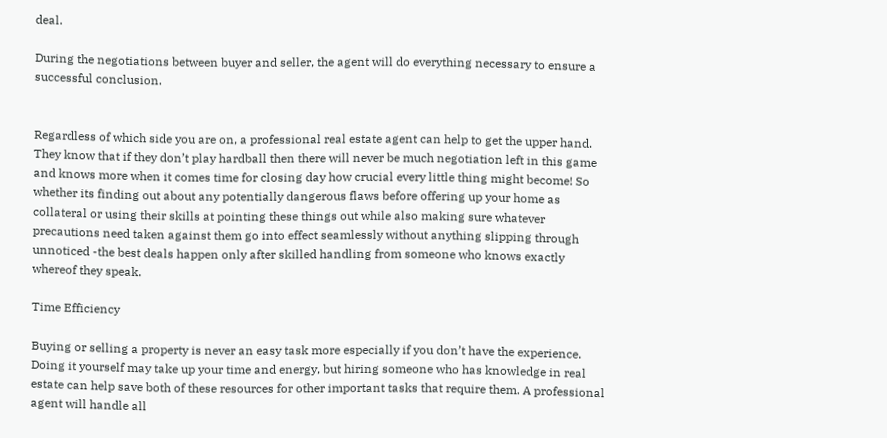deal.

During the negotiations between buyer and seller, the agent will do everything necessary to ensure a successful conclusion.


Regardless of which side you are on, a professional real estate agent can help to get the upper hand. They know that if they don’t play hardball then there will never be much negotiation left in this game and knows more when it comes time for closing day how crucial every little thing might become! So whether its finding out about any potentially dangerous flaws before offering up your home as collateral or using their skills at pointing these things out while also making sure whatever precautions need taken against them go into effect seamlessly without anything slipping through unnoticed -the best deals happen only after skilled handling from someone who knows exactly whereof they speak.

Time Efficiency

Buying or selling a property is never an easy task more especially if you don’t have the experience. Doing it yourself may take up your time and energy, but hiring someone who has knowledge in real estate can help save both of these resources for other important tasks that require them. A professional agent will handle all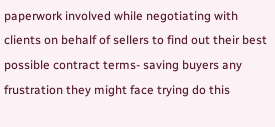paperwork involved while negotiating with clients on behalf of sellers to find out their best possible contract terms- saving buyers any frustration they might face trying do this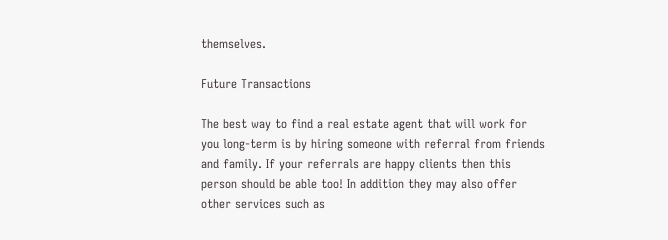themselves.

Future Transactions

The best way to find a real estate agent that will work for you long-term is by hiring someone with referral from friends and family. If your referrals are happy clients then this person should be able too! In addition they may also offer other services such as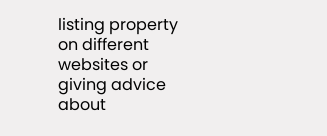listing property on different websites or giving advice about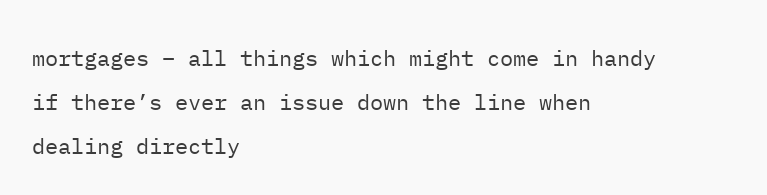mortgages – all things which might come in handy if there’s ever an issue down the line when dealing directly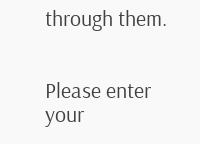through them.


Please enter your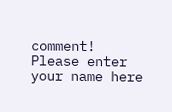comment!
Please enter your name here